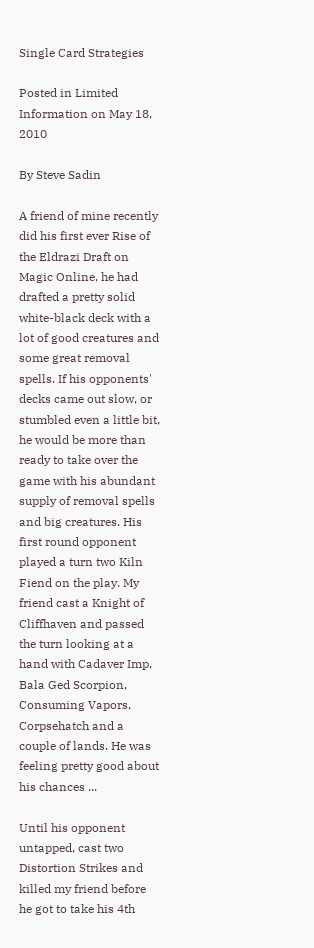Single Card Strategies

Posted in Limited Information on May 18, 2010

By Steve Sadin

A friend of mine recently did his first ever Rise of the Eldrazi Draft on Magic Online, he had drafted a pretty solid white-black deck with a lot of good creatures and some great removal spells. If his opponents' decks came out slow, or stumbled even a little bit, he would be more than ready to take over the game with his abundant supply of removal spells and big creatures. His first round opponent played a turn two Kiln Fiend on the play. My friend cast a Knight of Cliffhaven and passed the turn looking at a hand with Cadaver Imp, Bala Ged Scorpion, Consuming Vapors, Corpsehatch and a couple of lands. He was feeling pretty good about his chances ...

Until his opponent untapped, cast two Distortion Strikes and killed my friend before he got to take his 4th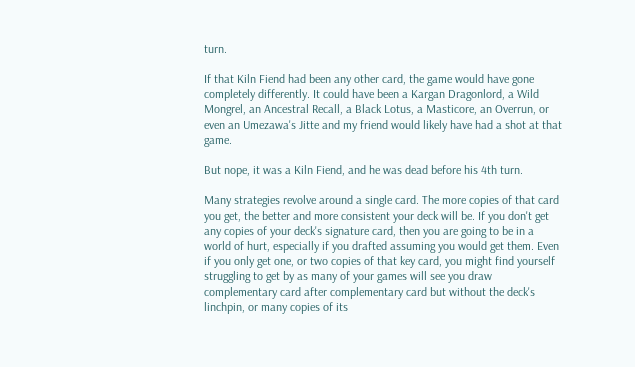turn.

If that Kiln Fiend had been any other card, the game would have gone completely differently. It could have been a Kargan Dragonlord, a Wild Mongrel, an Ancestral Recall, a Black Lotus, a Masticore, an Overrun, or even an Umezawa's Jitte and my friend would likely have had a shot at that game.

But nope, it was a Kiln Fiend, and he was dead before his 4th turn.

Many strategies revolve around a single card. The more copies of that card you get, the better and more consistent your deck will be. If you don't get any copies of your deck's signature card, then you are going to be in a world of hurt, especially if you drafted assuming you would get them. Even if you only get one, or two copies of that key card, you might find yourself struggling to get by as many of your games will see you draw complementary card after complementary card but without the deck's linchpin, or many copies of its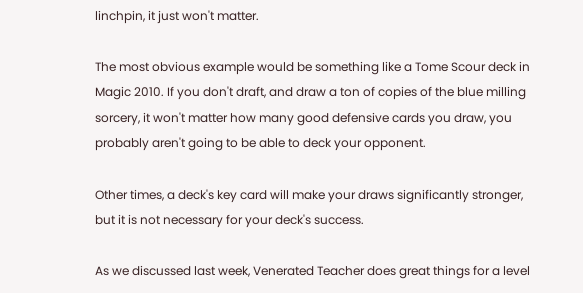linchpin, it just won't matter.

The most obvious example would be something like a Tome Scour deck in Magic 2010. If you don't draft, and draw a ton of copies of the blue milling sorcery, it won't matter how many good defensive cards you draw, you probably aren't going to be able to deck your opponent.

Other times, a deck's key card will make your draws significantly stronger, but it is not necessary for your deck's success.

As we discussed last week, Venerated Teacher does great things for a level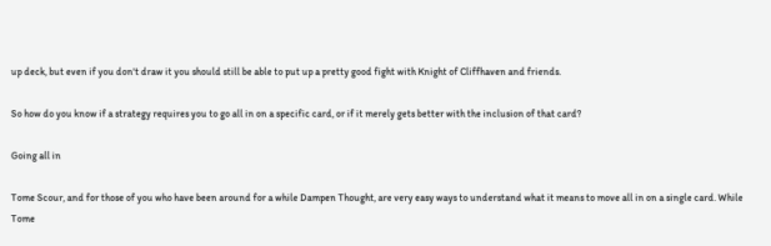up deck, but even if you don't draw it you should still be able to put up a pretty good fight with Knight of Cliffhaven and friends.

So how do you know if a strategy requires you to go all in on a specific card, or if it merely gets better with the inclusion of that card?

Going all in

Tome Scour, and for those of you who have been around for a while Dampen Thought, are very easy ways to understand what it means to move all in on a single card. While Tome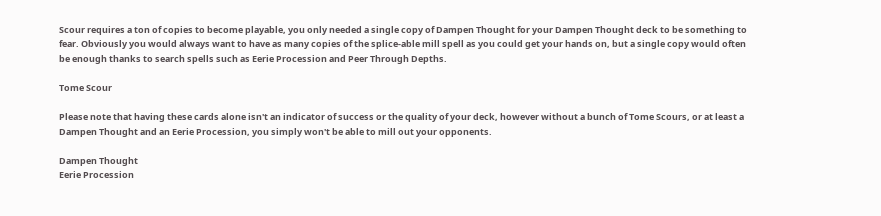Scour requires a ton of copies to become playable, you only needed a single copy of Dampen Thought for your Dampen Thought deck to be something to fear. Obviously you would always want to have as many copies of the splice-able mill spell as you could get your hands on, but a single copy would often be enough thanks to search spells such as Eerie Procession and Peer Through Depths.

Tome Scour

Please note that having these cards alone isn't an indicator of success or the quality of your deck, however without a bunch of Tome Scours, or at least a Dampen Thought and an Eerie Procession, you simply won't be able to mill out your opponents.

Dampen Thought
Eerie Procession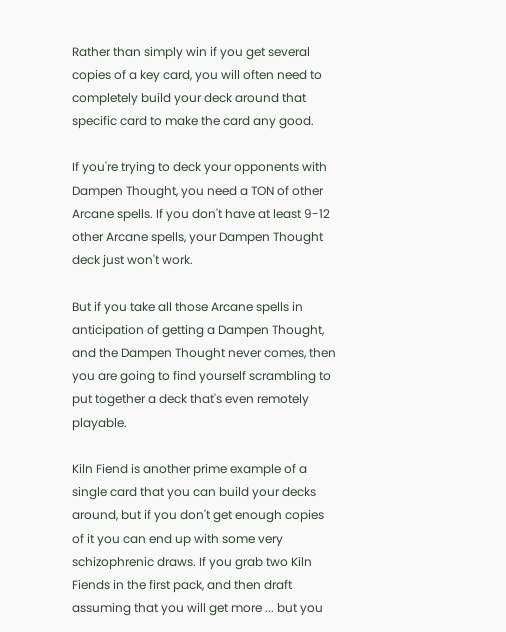Rather than simply win if you get several copies of a key card, you will often need to completely build your deck around that specific card to make the card any good.

If you're trying to deck your opponents with Dampen Thought, you need a TON of other Arcane spells. If you don't have at least 9-12 other Arcane spells, your Dampen Thought deck just won't work.

But if you take all those Arcane spells in anticipation of getting a Dampen Thought, and the Dampen Thought never comes, then you are going to find yourself scrambling to put together a deck that's even remotely playable.

Kiln Fiend is another prime example of a single card that you can build your decks around, but if you don't get enough copies of it you can end up with some very schizophrenic draws. If you grab two Kiln Fiends in the first pack, and then draft assuming that you will get more ... but you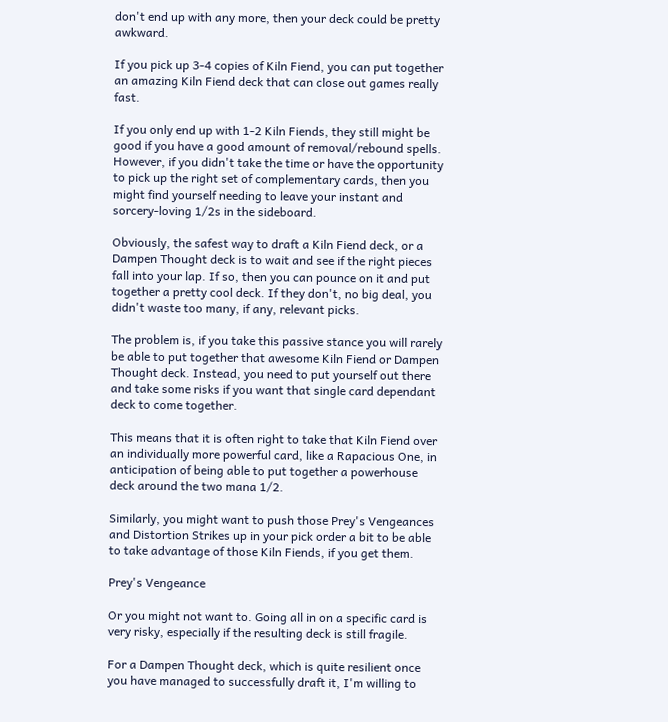don't end up with any more, then your deck could be pretty awkward.

If you pick up 3-4 copies of Kiln Fiend, you can put together an amazing Kiln Fiend deck that can close out games really fast.

If you only end up with 1-2 Kiln Fiends, they still might be good if you have a good amount of removal/rebound spells. However, if you didn't take the time or have the opportunity to pick up the right set of complementary cards, then you might find yourself needing to leave your instant and sorcery-loving 1/2s in the sideboard.

Obviously, the safest way to draft a Kiln Fiend deck, or a Dampen Thought deck is to wait and see if the right pieces fall into your lap. If so, then you can pounce on it and put together a pretty cool deck. If they don't, no big deal, you didn't waste too many, if any, relevant picks.

The problem is, if you take this passive stance you will rarely be able to put together that awesome Kiln Fiend or Dampen Thought deck. Instead, you need to put yourself out there and take some risks if you want that single card dependant deck to come together.

This means that it is often right to take that Kiln Fiend over an individually more powerful card, like a Rapacious One, in anticipation of being able to put together a powerhouse deck around the two mana 1/2.

Similarly, you might want to push those Prey's Vengeances and Distortion Strikes up in your pick order a bit to be able to take advantage of those Kiln Fiends, if you get them.

Prey's Vengeance

Or you might not want to. Going all in on a specific card is very risky, especially if the resulting deck is still fragile.

For a Dampen Thought deck, which is quite resilient once you have managed to successfully draft it, I'm willing to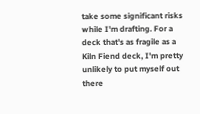take some significant risks while I'm drafting. For a deck that's as fragile as a Kiln Fiend deck, I'm pretty unlikely to put myself out there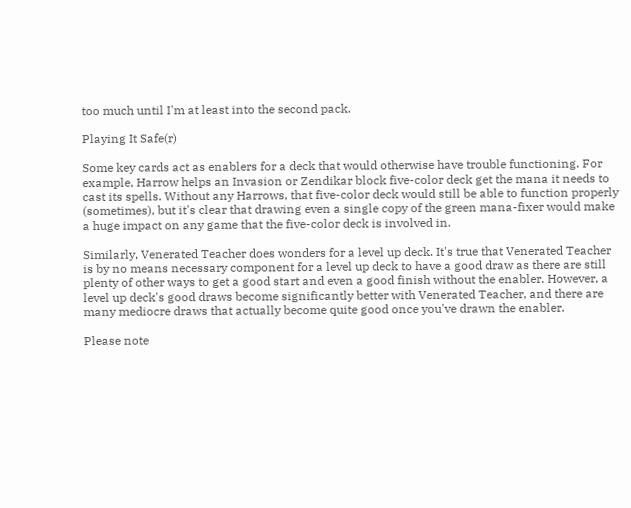too much until I'm at least into the second pack.

Playing It Safe(r)

Some key cards act as enablers for a deck that would otherwise have trouble functioning. For example, Harrow helps an Invasion or Zendikar block five-color deck get the mana it needs to cast its spells. Without any Harrows, that five-color deck would still be able to function properly (sometimes), but it's clear that drawing even a single copy of the green mana-fixer would make a huge impact on any game that the five-color deck is involved in.

Similarly, Venerated Teacher does wonders for a level up deck. It's true that Venerated Teacher is by no means necessary component for a level up deck to have a good draw as there are still plenty of other ways to get a good start and even a good finish without the enabler. However, a level up deck's good draws become significantly better with Venerated Teacher, and there are many mediocre draws that actually become quite good once you've drawn the enabler.

Please note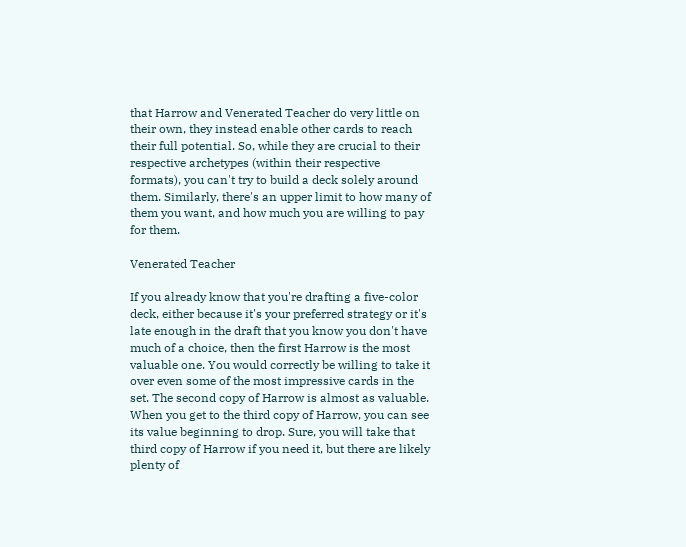that Harrow and Venerated Teacher do very little on their own, they instead enable other cards to reach their full potential. So, while they are crucial to their respective archetypes (within their respective formats), you can't try to build a deck solely around them. Similarly, there's an upper limit to how many of them you want, and how much you are willing to pay for them.

Venerated Teacher

If you already know that you're drafting a five-color deck, either because it's your preferred strategy or it's late enough in the draft that you know you don't have much of a choice, then the first Harrow is the most valuable one. You would correctly be willing to take it over even some of the most impressive cards in the set. The second copy of Harrow is almost as valuable. When you get to the third copy of Harrow, you can see its value beginning to drop. Sure, you will take that third copy of Harrow if you need it, but there are likely plenty of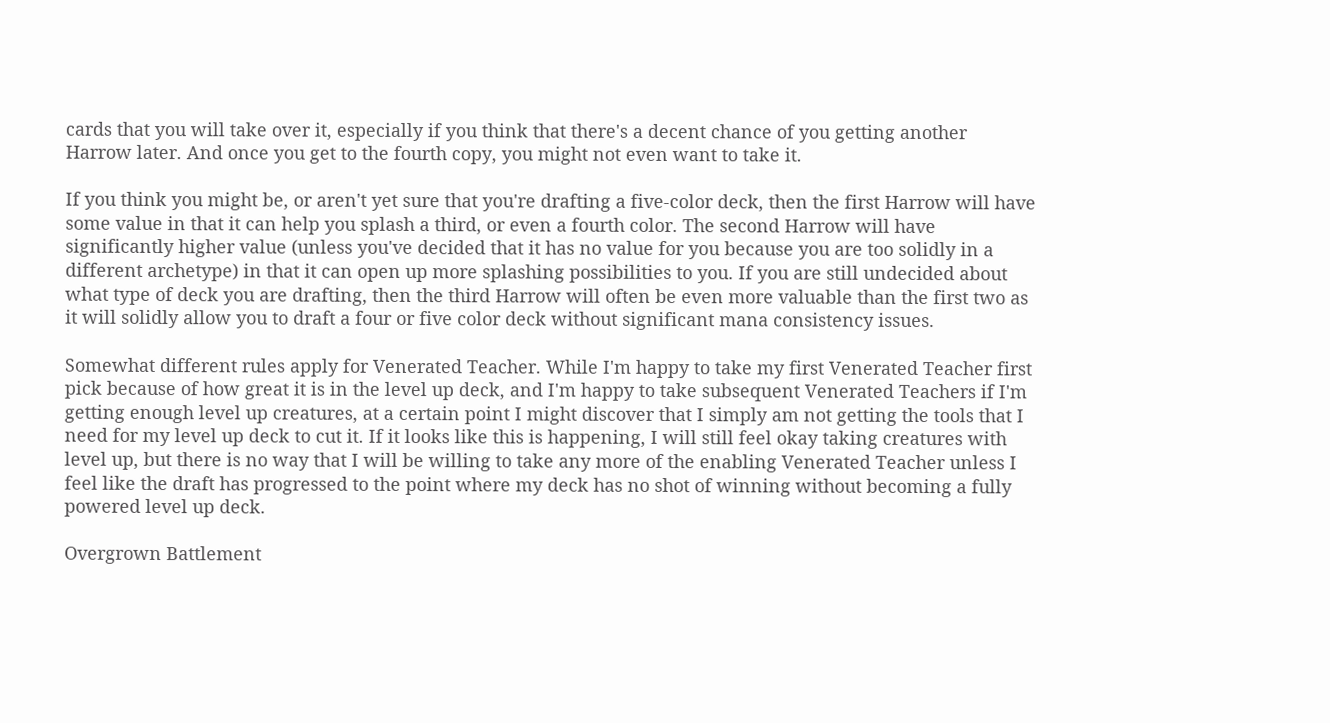cards that you will take over it, especially if you think that there's a decent chance of you getting another Harrow later. And once you get to the fourth copy, you might not even want to take it.

If you think you might be, or aren't yet sure that you're drafting a five-color deck, then the first Harrow will have some value in that it can help you splash a third, or even a fourth color. The second Harrow will have significantly higher value (unless you've decided that it has no value for you because you are too solidly in a different archetype) in that it can open up more splashing possibilities to you. If you are still undecided about what type of deck you are drafting, then the third Harrow will often be even more valuable than the first two as it will solidly allow you to draft a four or five color deck without significant mana consistency issues.

Somewhat different rules apply for Venerated Teacher. While I'm happy to take my first Venerated Teacher first pick because of how great it is in the level up deck, and I'm happy to take subsequent Venerated Teachers if I'm getting enough level up creatures, at a certain point I might discover that I simply am not getting the tools that I need for my level up deck to cut it. If it looks like this is happening, I will still feel okay taking creatures with level up, but there is no way that I will be willing to take any more of the enabling Venerated Teacher unless I feel like the draft has progressed to the point where my deck has no shot of winning without becoming a fully powered level up deck.

Overgrown Battlement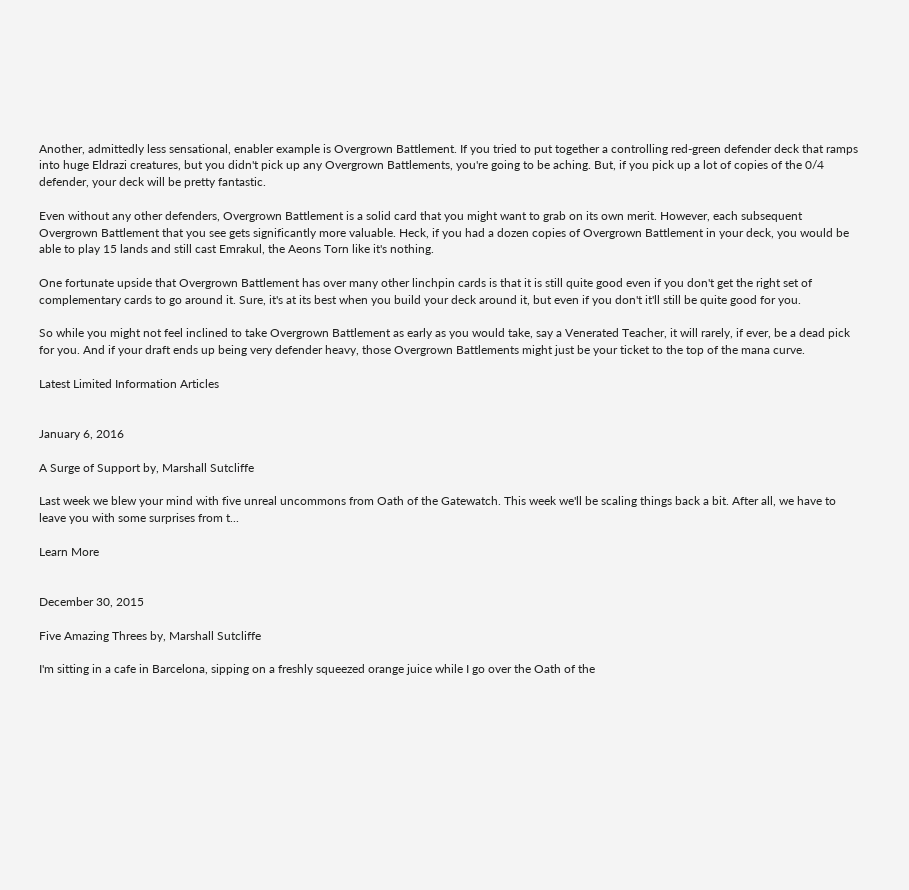Another, admittedly less sensational, enabler example is Overgrown Battlement. If you tried to put together a controlling red-green defender deck that ramps into huge Eldrazi creatures, but you didn't pick up any Overgrown Battlements, you're going to be aching. But, if you pick up a lot of copies of the 0/4 defender, your deck will be pretty fantastic.

Even without any other defenders, Overgrown Battlement is a solid card that you might want to grab on its own merit. However, each subsequent Overgrown Battlement that you see gets significantly more valuable. Heck, if you had a dozen copies of Overgrown Battlement in your deck, you would be able to play 15 lands and still cast Emrakul, the Aeons Torn like it's nothing.

One fortunate upside that Overgrown Battlement has over many other linchpin cards is that it is still quite good even if you don't get the right set of complementary cards to go around it. Sure, it's at its best when you build your deck around it, but even if you don't it'll still be quite good for you.

So while you might not feel inclined to take Overgrown Battlement as early as you would take, say a Venerated Teacher, it will rarely, if ever, be a dead pick for you. And if your draft ends up being very defender heavy, those Overgrown Battlements might just be your ticket to the top of the mana curve.

Latest Limited Information Articles


January 6, 2016

A Surge of Support by, Marshall Sutcliffe

Last week we blew your mind with five unreal uncommons from Oath of the Gatewatch. This week we'll be scaling things back a bit. After all, we have to leave you with some surprises from t...

Learn More


December 30, 2015

Five Amazing Threes by, Marshall Sutcliffe

I'm sitting in a cafe in Barcelona, sipping on a freshly squeezed orange juice while I go over the Oath of the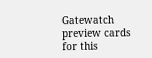Gatewatch preview cards for this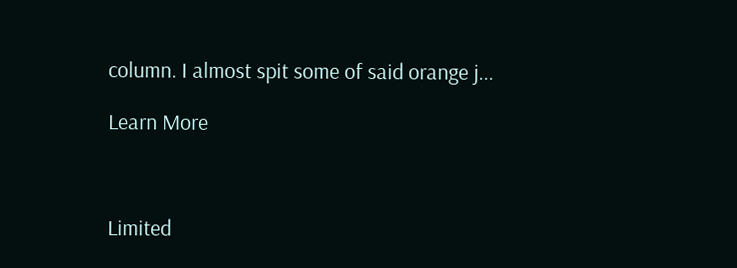column. I almost spit some of said orange j...

Learn More



Limited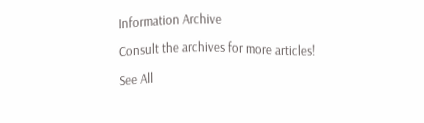Information Archive

Consult the archives for more articles!

See All